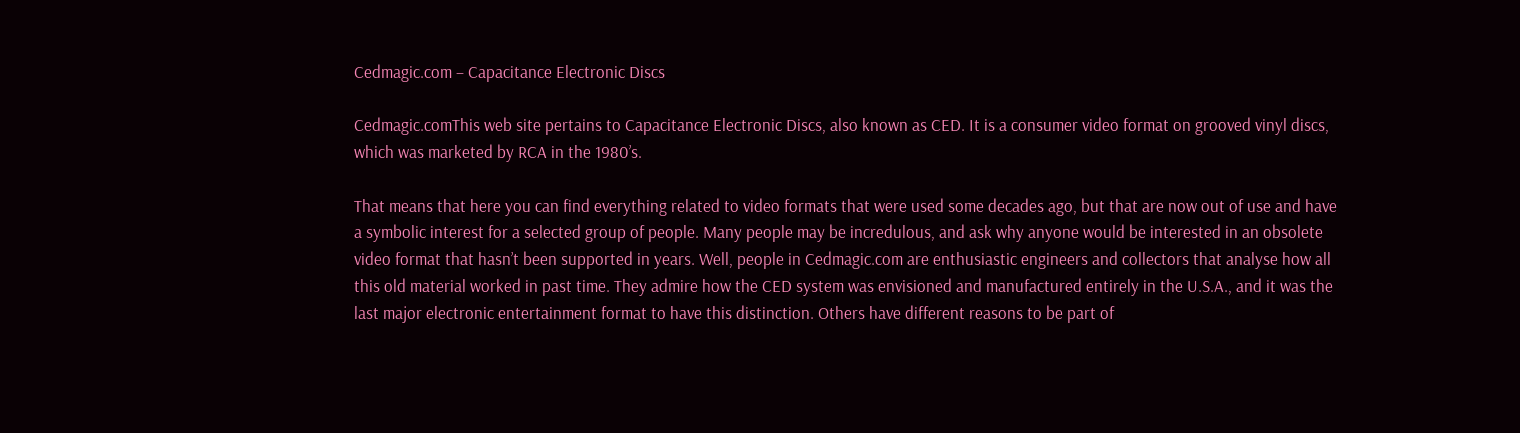Cedmagic.com – Capacitance Electronic Discs

Cedmagic.comThis web site pertains to Capacitance Electronic Discs, also known as CED. It is a consumer video format on grooved vinyl discs, which was marketed by RCA in the 1980’s.

That means that here you can find everything related to video formats that were used some decades ago, but that are now out of use and have a symbolic interest for a selected group of people. Many people may be incredulous, and ask why anyone would be interested in an obsolete video format that hasn’t been supported in years. Well, people in Cedmagic.com are enthusiastic engineers and collectors that analyse how all this old material worked in past time. They admire how the CED system was envisioned and manufactured entirely in the U.S.A., and it was the last major electronic entertainment format to have this distinction. Others have different reasons to be part of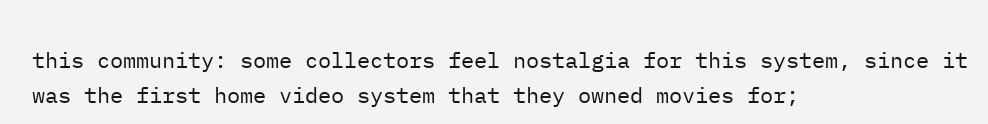this community: some collectors feel nostalgia for this system, since it was the first home video system that they owned movies for;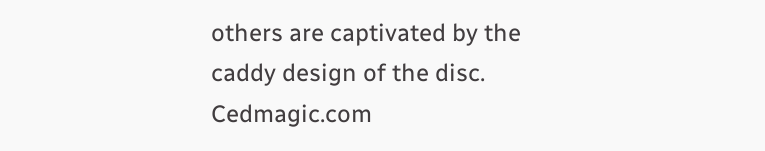others are captivated by the caddy design of the disc. Cedmagic.com